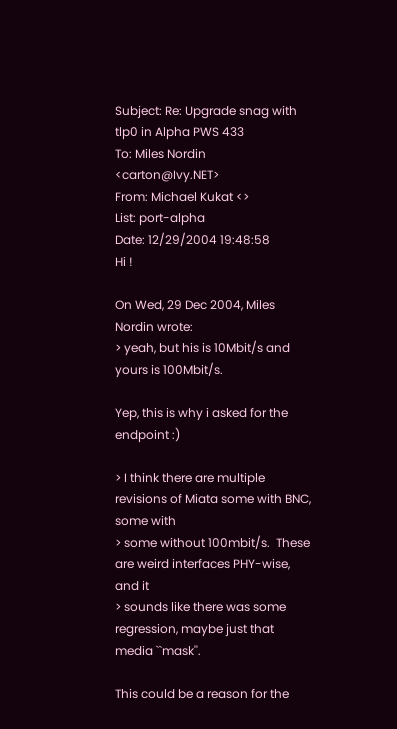Subject: Re: Upgrade snag with tlp0 in Alpha PWS 433
To: Miles Nordin <carton@Ivy.NET>
From: Michael Kukat <>
List: port-alpha
Date: 12/29/2004 19:48:58
Hi !

On Wed, 29 Dec 2004, Miles Nordin wrote:
> yeah, but his is 10Mbit/s and yours is 100Mbit/s.

Yep, this is why i asked for the endpoint :)

> I think there are multiple revisions of Miata some with BNC, some with
> some without 100mbit/s.  These are weird interfaces PHY-wise, and it
> sounds like there was some regression, maybe just that media ``mask''.

This could be a reason for the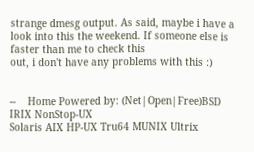strange dmesg output. As said, maybe i have a
look into this the weekend. If someone else is faster than me to check this
out, i don't have any problems with this :)


--    Home Powered by: (Net|Open|Free)BSD IRIX NonStop-UX
Solaris AIX HP-UX Tru64 MUNIX Ultrix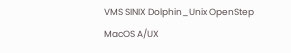VMS SINIX Dolphin_Unix OpenStep MacOS A/UX